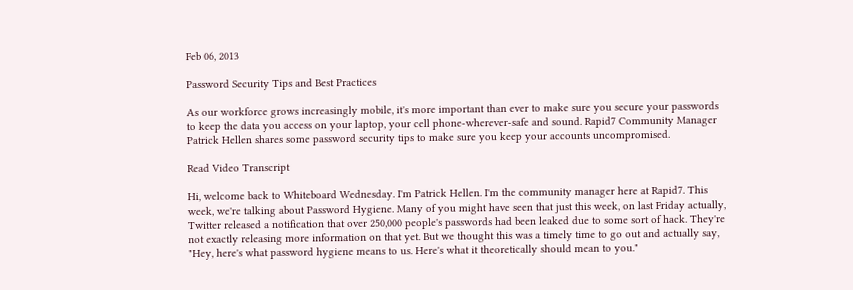Feb 06, 2013

Password Security Tips and Best Practices

As our workforce grows increasingly mobile, it's more important than ever to make sure you secure your passwords to keep the data you access on your laptop, your cell phone-wherever-safe and sound. Rapid7 Community Manager Patrick Hellen shares some password security tips to make sure you keep your accounts uncompromised.

Read Video Transcript

Hi, welcome back to Whiteboard Wednesday. I'm Patrick Hellen. I'm the community manager here at Rapid7. This week, we're talking about Password Hygiene. Many of you might have seen that just this week, on last Friday actually, Twitter released a notification that over 250,000 people's passwords had been leaked due to some sort of hack. They're not exactly releasing more information on that yet. But we thought this was a timely time to go out and actually say, "Hey, here's what password hygiene means to us. Here's what it theoretically should mean to you."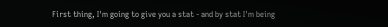First thing, I'm going to give you a stat - and by stat I'm being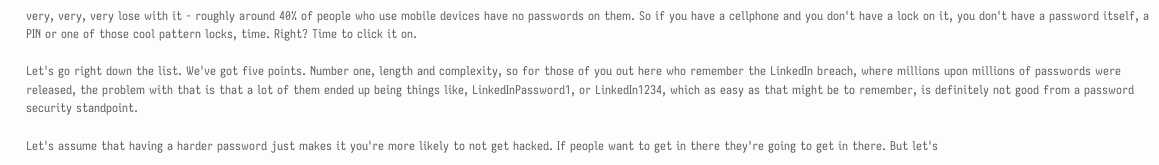very, very, very lose with it - roughly around 40% of people who use mobile devices have no passwords on them. So if you have a cellphone and you don't have a lock on it, you don't have a password itself, a PIN or one of those cool pattern locks, time. Right? Time to click it on.

Let's go right down the list. We've got five points. Number one, length and complexity, so for those of you out here who remember the LinkedIn breach, where millions upon millions of passwords were released, the problem with that is that a lot of them ended up being things like, LinkedInPassword1, or LinkedIn1234, which as easy as that might be to remember, is definitely not good from a password security standpoint.

Let's assume that having a harder password just makes it you're more likely to not get hacked. If people want to get in there they're going to get in there. But let's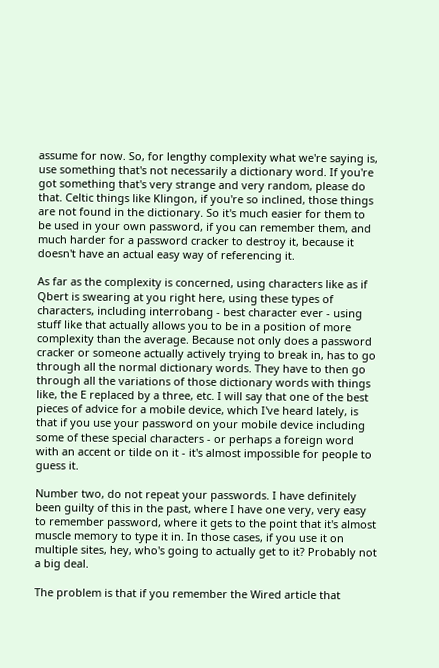assume for now. So, for lengthy complexity what we're saying is, use something that's not necessarily a dictionary word. If you're got something that's very strange and very random, please do that. Celtic things like Klingon, if you're so inclined, those things are not found in the dictionary. So it's much easier for them to be used in your own password, if you can remember them, and much harder for a password cracker to destroy it, because it doesn't have an actual easy way of referencing it.

As far as the complexity is concerned, using characters like as if Qbert is swearing at you right here, using these types of characters, including interrobang - best character ever - using stuff like that actually allows you to be in a position of more complexity than the average. Because not only does a password cracker or someone actually actively trying to break in, has to go through all the normal dictionary words. They have to then go through all the variations of those dictionary words with things like, the E replaced by a three, etc. I will say that one of the best pieces of advice for a mobile device, which I've heard lately, is that if you use your password on your mobile device including some of these special characters - or perhaps a foreign word with an accent or tilde on it - it's almost impossible for people to guess it.

Number two, do not repeat your passwords. I have definitely been guilty of this in the past, where I have one very, very easy to remember password, where it gets to the point that it's almost muscle memory to type it in. In those cases, if you use it on multiple sites, hey, who's going to actually get to it? Probably not a big deal.

The problem is that if you remember the Wired article that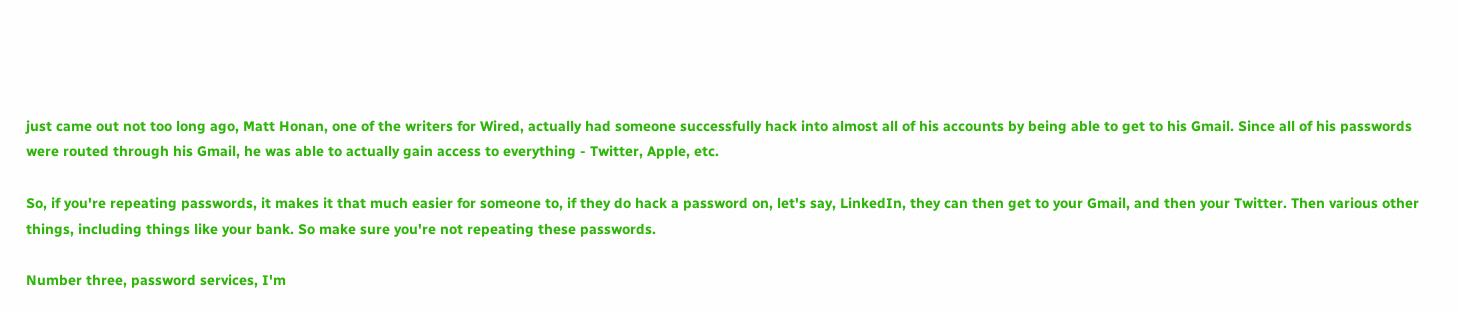just came out not too long ago, Matt Honan, one of the writers for Wired, actually had someone successfully hack into almost all of his accounts by being able to get to his Gmail. Since all of his passwords were routed through his Gmail, he was able to actually gain access to everything - Twitter, Apple, etc.

So, if you're repeating passwords, it makes it that much easier for someone to, if they do hack a password on, let's say, LinkedIn, they can then get to your Gmail, and then your Twitter. Then various other things, including things like your bank. So make sure you're not repeating these passwords.

Number three, password services, I'm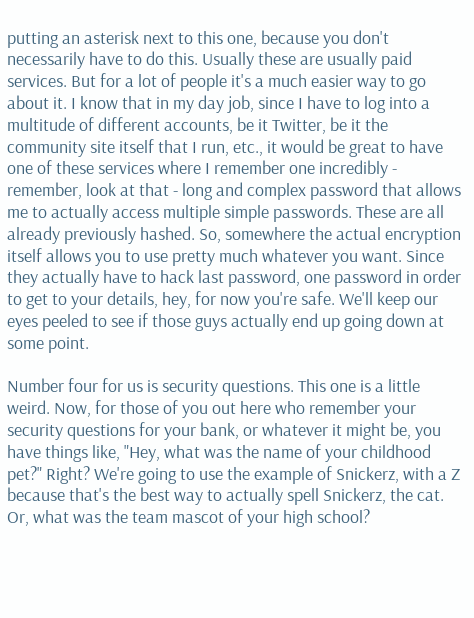putting an asterisk next to this one, because you don't necessarily have to do this. Usually these are usually paid services. But for a lot of people it's a much easier way to go about it. I know that in my day job, since I have to log into a multitude of different accounts, be it Twitter, be it the community site itself that I run, etc., it would be great to have one of these services where I remember one incredibly - remember, look at that - long and complex password that allows me to actually access multiple simple passwords. These are all already previously hashed. So, somewhere the actual encryption itself allows you to use pretty much whatever you want. Since they actually have to hack last password, one password in order to get to your details, hey, for now you're safe. We'll keep our eyes peeled to see if those guys actually end up going down at some point.

Number four for us is security questions. This one is a little weird. Now, for those of you out here who remember your security questions for your bank, or whatever it might be, you have things like, "Hey, what was the name of your childhood pet?" Right? We're going to use the example of Snickerz, with a Z because that's the best way to actually spell Snickerz, the cat. Or, what was the team mascot of your high school?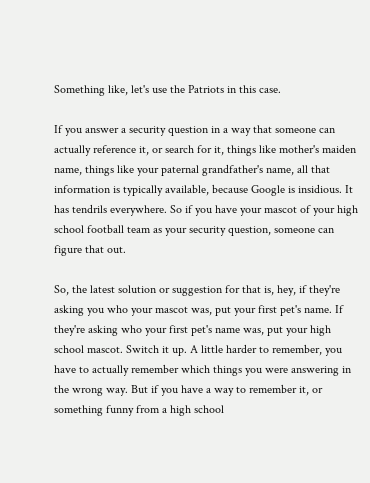Something like, let's use the Patriots in this case.

If you answer a security question in a way that someone can actually reference it, or search for it, things like mother's maiden name, things like your paternal grandfather's name, all that information is typically available, because Google is insidious. It has tendrils everywhere. So if you have your mascot of your high school football team as your security question, someone can figure that out.

So, the latest solution or suggestion for that is, hey, if they're asking you who your mascot was, put your first pet's name. If they're asking who your first pet's name was, put your high school mascot. Switch it up. A little harder to remember, you have to actually remember which things you were answering in the wrong way. But if you have a way to remember it, or something funny from a high school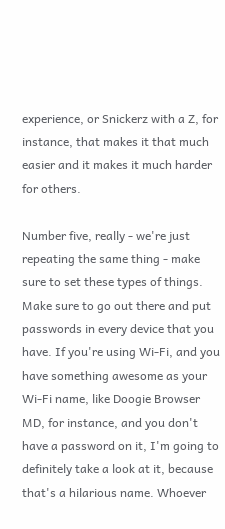experience, or Snickerz with a Z, for instance, that makes it that much easier and it makes it much harder for others.

Number five, really - we're just repeating the same thing - make sure to set these types of things. Make sure to go out there and put passwords in every device that you have. If you're using Wi-Fi, and you have something awesome as your Wi-Fi name, like Doogie Browser MD, for instance, and you don't have a password on it, I'm going to definitely take a look at it, because that's a hilarious name. Whoever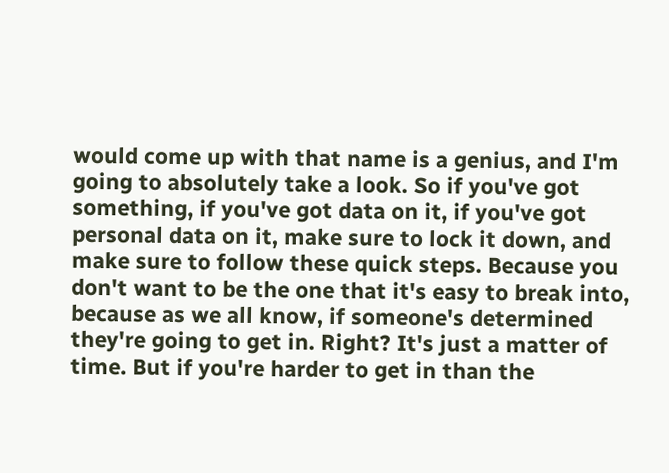would come up with that name is a genius, and I'm going to absolutely take a look. So if you've got something, if you've got data on it, if you've got personal data on it, make sure to lock it down, and make sure to follow these quick steps. Because you don't want to be the one that it's easy to break into, because as we all know, if someone's determined they're going to get in. Right? It's just a matter of time. But if you're harder to get in than the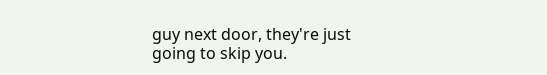guy next door, they're just going to skip you.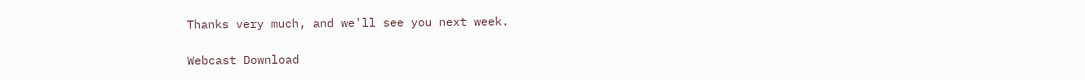Thanks very much, and we'll see you next week.

Webcast Download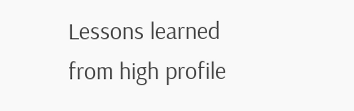Lessons learned from high profile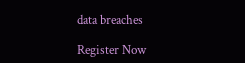data breaches

Register Now